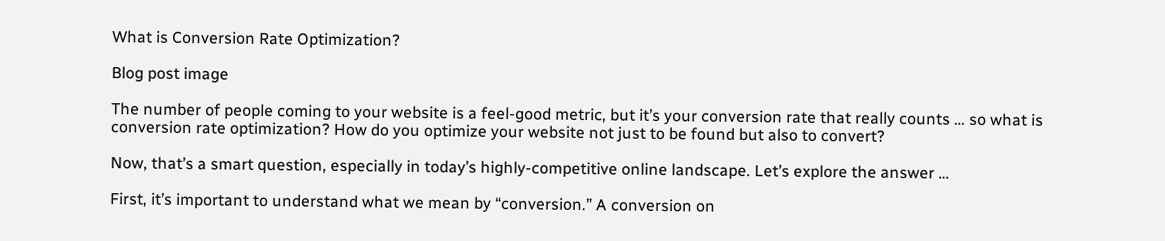What is Conversion Rate Optimization?

Blog post image

The number of people coming to your website is a feel-good metric, but it’s your conversion rate that really counts … so what is conversion rate optimization? How do you optimize your website not just to be found but also to convert?

Now, that’s a smart question, especially in today’s highly-competitive online landscape. Let’s explore the answer …

First, it’s important to understand what we mean by “conversion.” A conversion on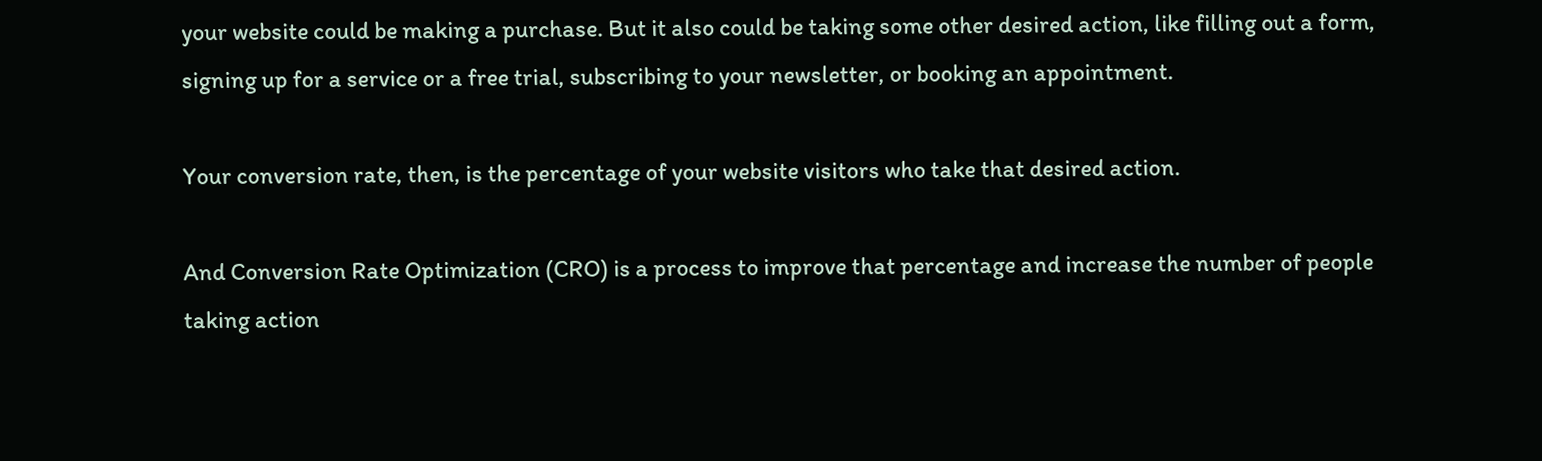your website could be making a purchase. But it also could be taking some other desired action, like filling out a form, signing up for a service or a free trial, subscribing to your newsletter, or booking an appointment.

Your conversion rate, then, is the percentage of your website visitors who take that desired action.

And Conversion Rate Optimization (CRO) is a process to improve that percentage and increase the number of people taking action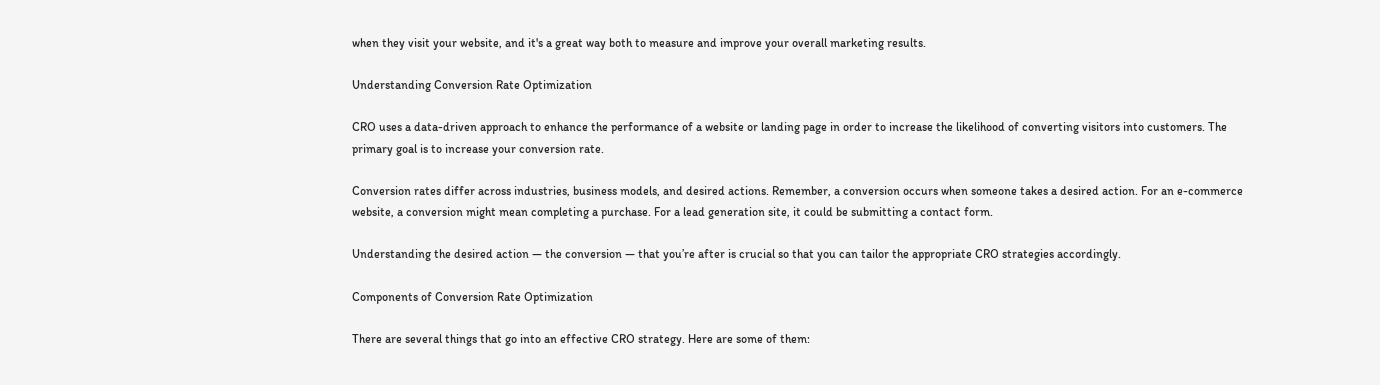when they visit your website, and it's a great way both to measure and improve your overall marketing results.

Understanding Conversion Rate Optimization

CRO uses a data-driven approach to enhance the performance of a website or landing page in order to increase the likelihood of converting visitors into customers. The primary goal is to increase your conversion rate.

Conversion rates differ across industries, business models, and desired actions. Remember, a conversion occurs when someone takes a desired action. For an e-commerce website, a conversion might mean completing a purchase. For a lead generation site, it could be submitting a contact form.

Understanding the desired action — the conversion — that you’re after is crucial so that you can tailor the appropriate CRO strategies accordingly.

Components of Conversion Rate Optimization

There are several things that go into an effective CRO strategy. Here are some of them: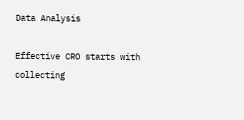Data Analysis

Effective CRO starts with collecting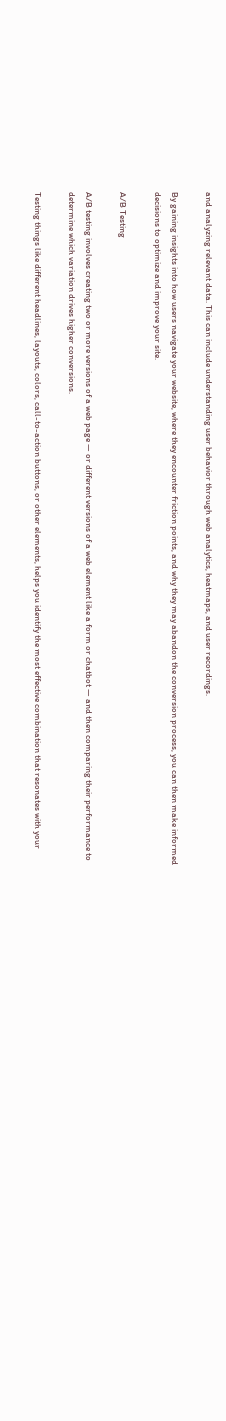and analyzing relevant data. This can include understanding user behavior through web analytics, heatmaps, and user recordings.

By gaining insights into how users navigate your website, where they encounter friction points, and why they may abandon the conversion process, you can then make informed decisions to optimize and improve your site.

A/B Testing

A/B testing involves creating two or more versions of a web page — or different versions of a web element like a form or chatbot — and then comparing their performance to determine which variation drives higher conversions.

Testing things like different headlines, layouts, colors, call-to-action buttons, or other elements, helps you identify the most effective combination that resonates with your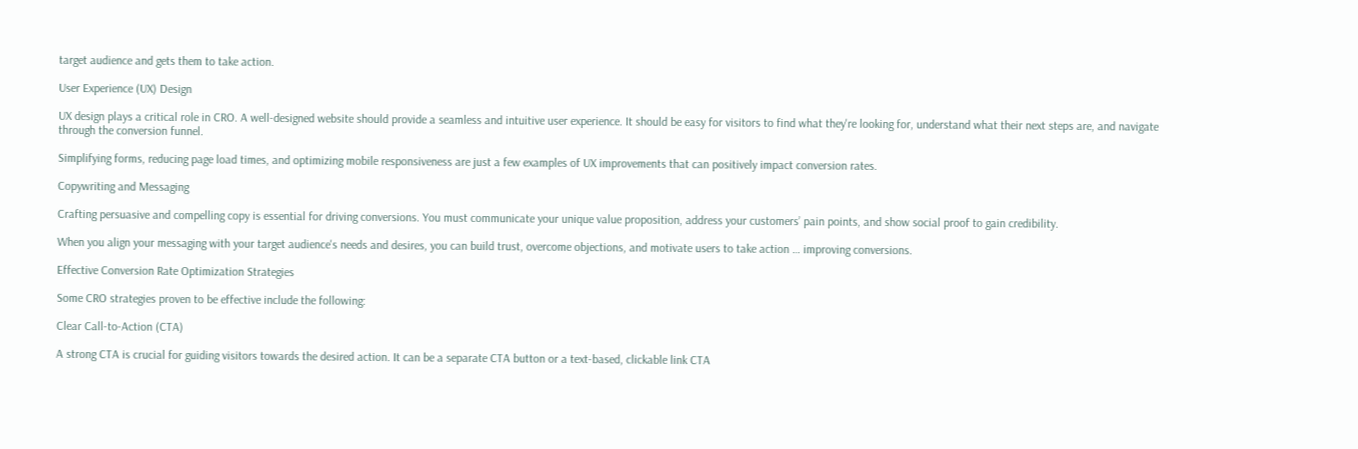target audience and gets them to take action.

User Experience (UX) Design

UX design plays a critical role in CRO. A well-designed website should provide a seamless and intuitive user experience. It should be easy for visitors to find what they're looking for, understand what their next steps are, and navigate through the conversion funnel.

Simplifying forms, reducing page load times, and optimizing mobile responsiveness are just a few examples of UX improvements that can positively impact conversion rates.

Copywriting and Messaging

Crafting persuasive and compelling copy is essential for driving conversions. You must communicate your unique value proposition, address your customers’ pain points, and show social proof to gain credibility.

When you align your messaging with your target audience's needs and desires, you can build trust, overcome objections, and motivate users to take action … improving conversions.

Effective Conversion Rate Optimization Strategies

Some CRO strategies proven to be effective include the following:

Clear Call-to-Action (CTA)

A strong CTA is crucial for guiding visitors towards the desired action. It can be a separate CTA button or a text-based, clickable link CTA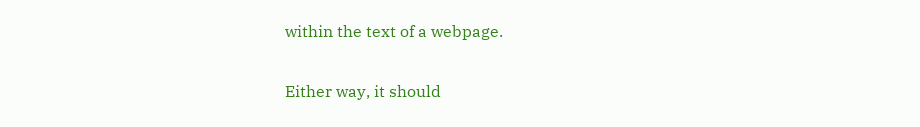within the text of a webpage.

Either way, it should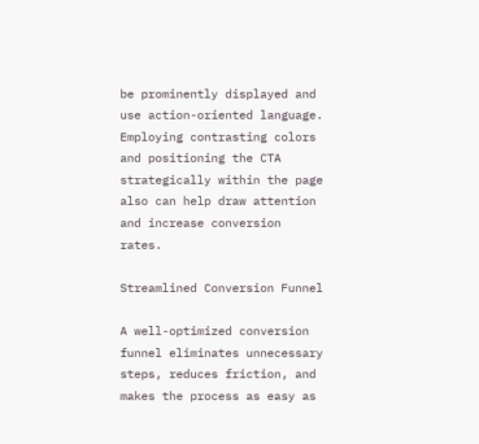be prominently displayed and use action-oriented language. Employing contrasting colors and positioning the CTA strategically within the page also can help draw attention and increase conversion rates.

Streamlined Conversion Funnel

A well-optimized conversion funnel eliminates unnecessary steps, reduces friction, and makes the process as easy as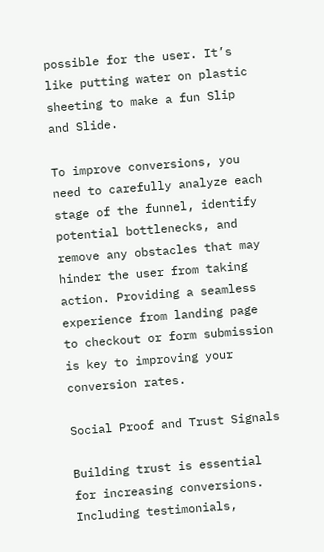possible for the user. It’s like putting water on plastic sheeting to make a fun Slip and Slide.

To improve conversions, you need to carefully analyze each stage of the funnel, identify potential bottlenecks, and remove any obstacles that may hinder the user from taking action. Providing a seamless experience from landing page to checkout or form submission is key to improving your conversion rates.

Social Proof and Trust Signals

Building trust is essential for increasing conversions. Including testimonials,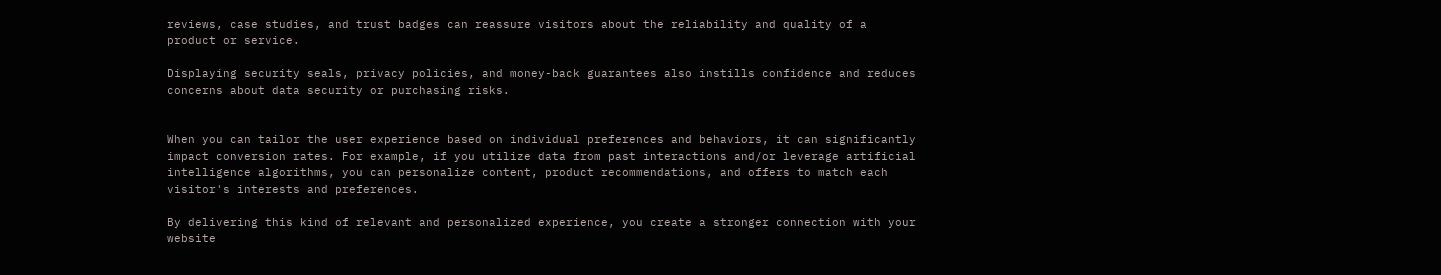reviews, case studies, and trust badges can reassure visitors about the reliability and quality of a product or service.

Displaying security seals, privacy policies, and money-back guarantees also instills confidence and reduces concerns about data security or purchasing risks.


When you can tailor the user experience based on individual preferences and behaviors, it can significantly impact conversion rates. For example, if you utilize data from past interactions and/or leverage artificial intelligence algorithms, you can personalize content, product recommendations, and offers to match each visitor's interests and preferences.

By delivering this kind of relevant and personalized experience, you create a stronger connection with your website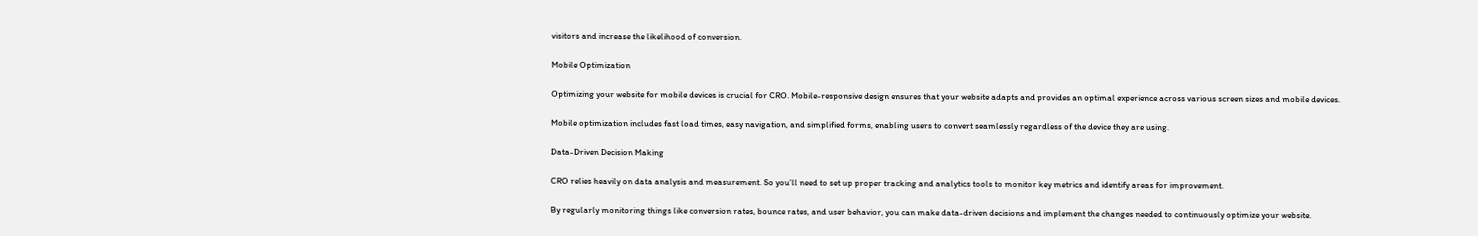visitors and increase the likelihood of conversion.

Mobile Optimization

Optimizing your website for mobile devices is crucial for CRO. Mobile-responsive design ensures that your website adapts and provides an optimal experience across various screen sizes and mobile devices.

Mobile optimization includes fast load times, easy navigation, and simplified forms, enabling users to convert seamlessly regardless of the device they are using.

Data-Driven Decision Making

CRO relies heavily on data analysis and measurement. So you’ll need to set up proper tracking and analytics tools to monitor key metrics and identify areas for improvement.

By regularly monitoring things like conversion rates, bounce rates, and user behavior, you can make data-driven decisions and implement the changes needed to continuously optimize your website.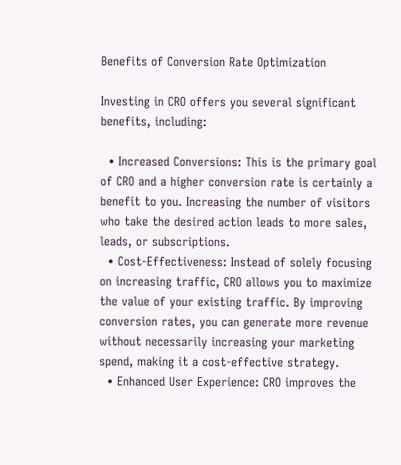Benefits of Conversion Rate Optimization

Investing in CRO offers you several significant benefits, including:

  • Increased Conversions: This is the primary goal of CRO and a higher conversion rate is certainly a benefit to you. Increasing the number of visitors who take the desired action leads to more sales, leads, or subscriptions.
  • Cost-Effectiveness: Instead of solely focusing on increasing traffic, CRO allows you to maximize the value of your existing traffic. By improving conversion rates, you can generate more revenue without necessarily increasing your marketing spend, making it a cost-effective strategy.
  • Enhanced User Experience: CRO improves the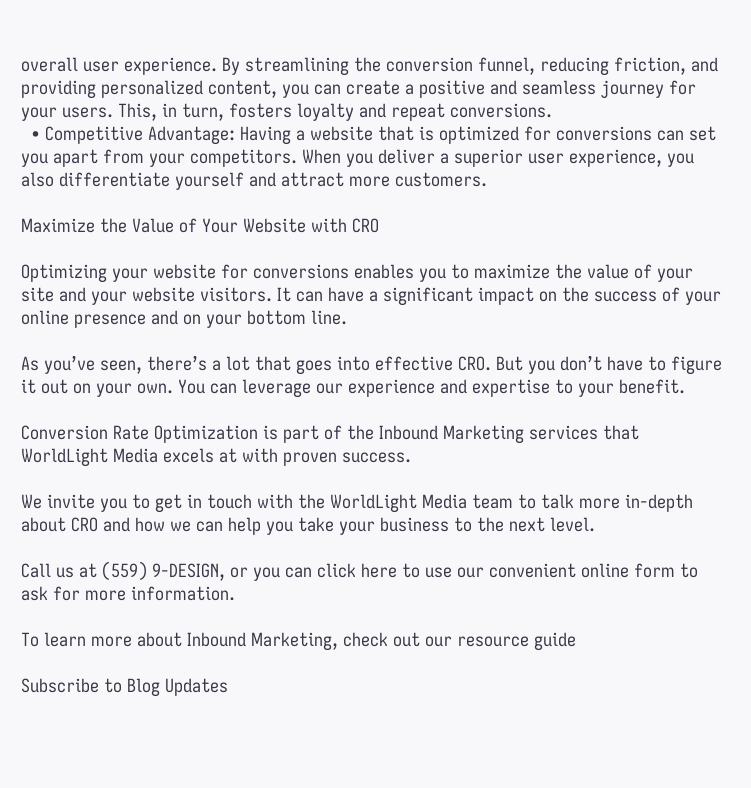overall user experience. By streamlining the conversion funnel, reducing friction, and providing personalized content, you can create a positive and seamless journey for your users. This, in turn, fosters loyalty and repeat conversions.
  • Competitive Advantage: Having a website that is optimized for conversions can set you apart from your competitors. When you deliver a superior user experience, you also differentiate yourself and attract more customers.

Maximize the Value of Your Website with CRO

Optimizing your website for conversions enables you to maximize the value of your site and your website visitors. It can have a significant impact on the success of your online presence and on your bottom line.

As you’ve seen, there’s a lot that goes into effective CRO. But you don’t have to figure it out on your own. You can leverage our experience and expertise to your benefit.

Conversion Rate Optimization is part of the Inbound Marketing services that WorldLight Media excels at with proven success.

We invite you to get in touch with the WorldLight Media team to talk more in-depth about CRO and how we can help you take your business to the next level.

Call us at (559) 9-DESIGN, or you can click here to use our convenient online form to ask for more information.

To learn more about Inbound Marketing, check out our resource guide

Subscribe to Blog Updates